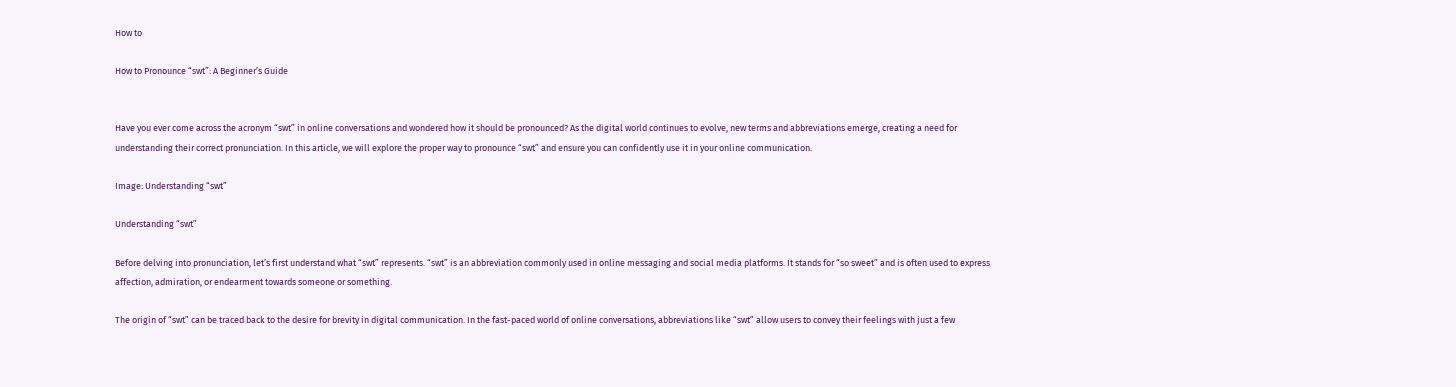How to

How to Pronounce “swt”: A Beginner’s Guide


Have you ever come across the acronym “swt” in online conversations and wondered how it should be pronounced? As the digital world continues to evolve, new terms and abbreviations emerge, creating a need for understanding their correct pronunciation. In this article, we will explore the proper way to pronounce “swt” and ensure you can confidently use it in your online communication.

Image: Understanding “swt”

Understanding “swt”

Before delving into pronunciation, let’s first understand what “swt” represents. “swt” is an abbreviation commonly used in online messaging and social media platforms. It stands for “so sweet” and is often used to express affection, admiration, or endearment towards someone or something.

The origin of “swt” can be traced back to the desire for brevity in digital communication. In the fast-paced world of online conversations, abbreviations like “swt” allow users to convey their feelings with just a few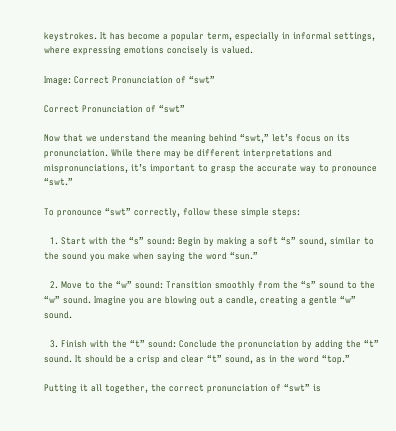keystrokes. It has become a popular term, especially in informal settings, where expressing emotions concisely is valued.

Image: Correct Pronunciation of “swt”

Correct Pronunciation of “swt”

Now that we understand the meaning behind “swt,” let’s focus on its pronunciation. While there may be different interpretations and mispronunciations, it’s important to grasp the accurate way to pronounce “swt.”

To pronounce “swt” correctly, follow these simple steps:

  1. Start with the “s” sound: Begin by making a soft “s” sound, similar to the sound you make when saying the word “sun.”

  2. Move to the “w” sound: Transition smoothly from the “s” sound to the “w” sound. Imagine you are blowing out a candle, creating a gentle “w” sound.

  3. Finish with the “t” sound: Conclude the pronunciation by adding the “t” sound. It should be a crisp and clear “t” sound, as in the word “top.”

Putting it all together, the correct pronunciation of “swt” is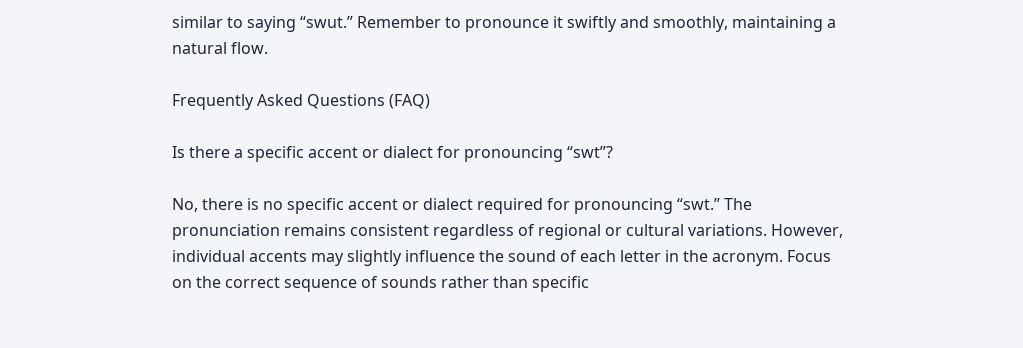similar to saying “swut.” Remember to pronounce it swiftly and smoothly, maintaining a natural flow.

Frequently Asked Questions (FAQ)

Is there a specific accent or dialect for pronouncing “swt”?

No, there is no specific accent or dialect required for pronouncing “swt.” The pronunciation remains consistent regardless of regional or cultural variations. However, individual accents may slightly influence the sound of each letter in the acronym. Focus on the correct sequence of sounds rather than specific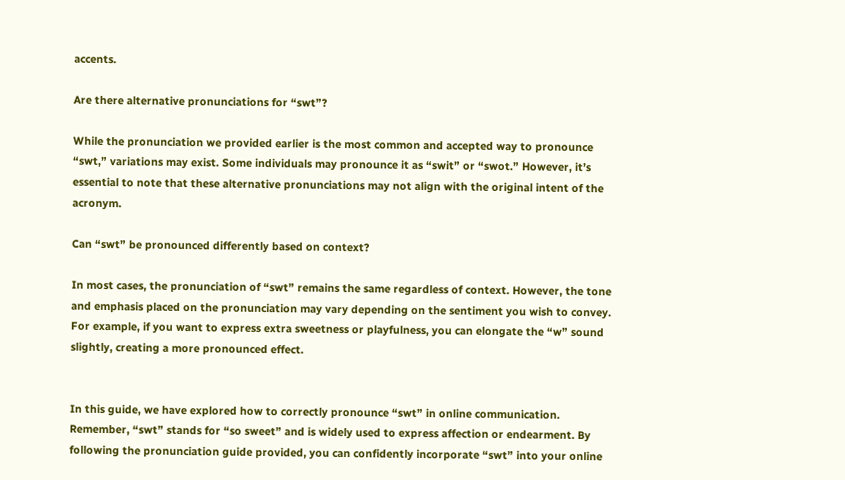accents.

Are there alternative pronunciations for “swt”?

While the pronunciation we provided earlier is the most common and accepted way to pronounce “swt,” variations may exist. Some individuals may pronounce it as “swit” or “swot.” However, it’s essential to note that these alternative pronunciations may not align with the original intent of the acronym.

Can “swt” be pronounced differently based on context?

In most cases, the pronunciation of “swt” remains the same regardless of context. However, the tone and emphasis placed on the pronunciation may vary depending on the sentiment you wish to convey. For example, if you want to express extra sweetness or playfulness, you can elongate the “w” sound slightly, creating a more pronounced effect.


In this guide, we have explored how to correctly pronounce “swt” in online communication. Remember, “swt” stands for “so sweet” and is widely used to express affection or endearment. By following the pronunciation guide provided, you can confidently incorporate “swt” into your online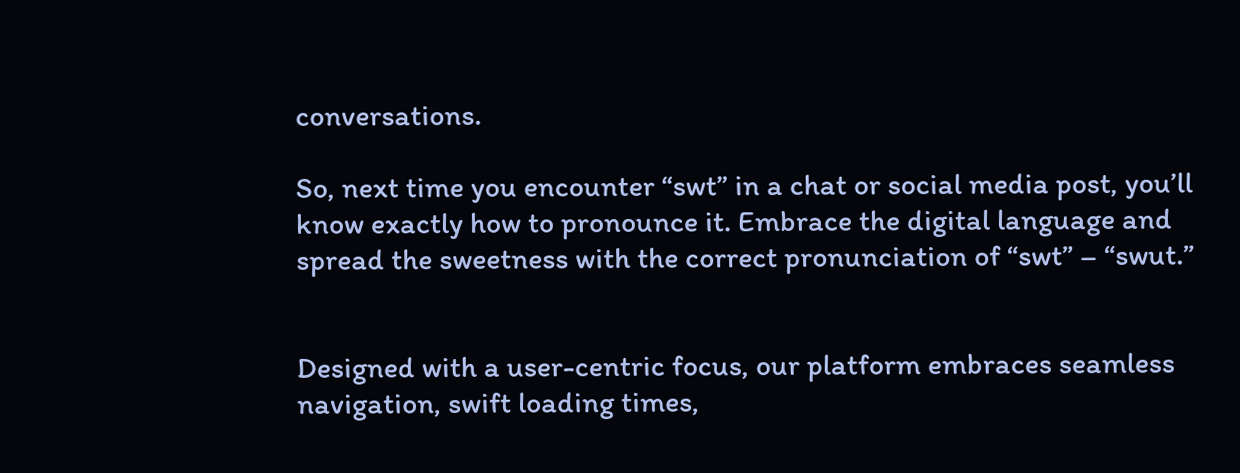conversations.

So, next time you encounter “swt” in a chat or social media post, you’ll know exactly how to pronounce it. Embrace the digital language and spread the sweetness with the correct pronunciation of “swt” – “swut.”


Designed with a user-centric focus, our platform embraces seamless navigation, swift loading times,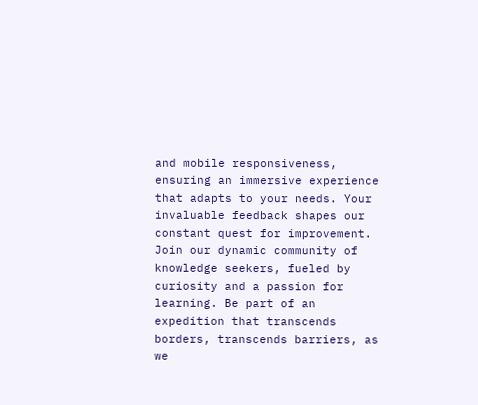and mobile responsiveness, ensuring an immersive experience that adapts to your needs. Your invaluable feedback shapes our constant quest for improvement. Join our dynamic community of knowledge seekers, fueled by curiosity and a passion for learning. Be part of an expedition that transcends borders, transcends barriers, as we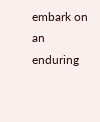embark on an enduring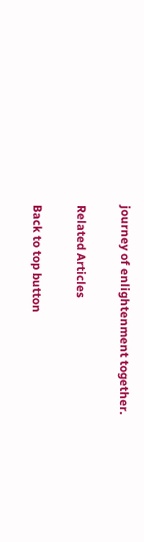journey of enlightenment together.

Related Articles

Back to top button